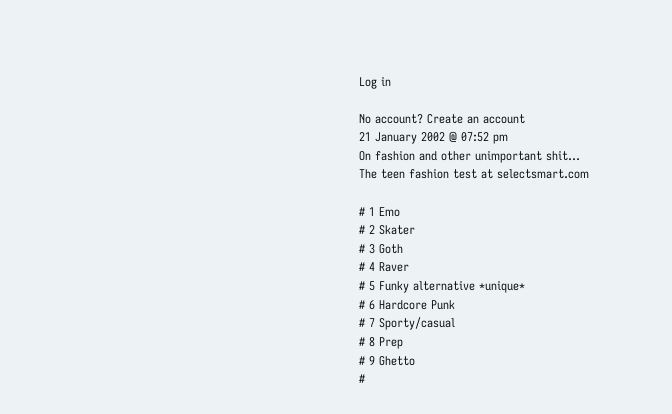Log in

No account? Create an account
21 January 2002 @ 07:52 pm
On fashion and other unimportant shit...
The teen fashion test at selectsmart.com

# 1 Emo
# 2 Skater
# 3 Goth
# 4 Raver
# 5 Funky alternative *unique*
# 6 Hardcore Punk
# 7 Sporty/casual
# 8 Prep
# 9 Ghetto
#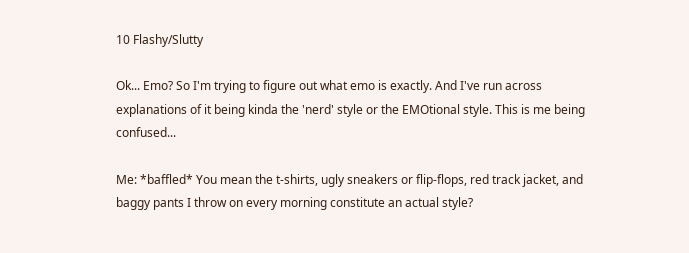10 Flashy/Slutty

Ok... Emo? So I'm trying to figure out what emo is exactly. And I've run across explanations of it being kinda the 'nerd' style or the EMOtional style. This is me being confused...

Me: *baffled* You mean the t-shirts, ugly sneakers or flip-flops, red track jacket, and baggy pants I throw on every morning constitute an actual style?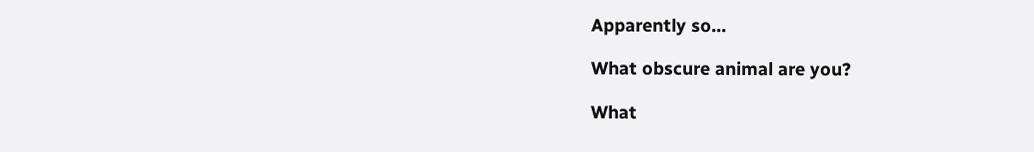Apparently so...

What obscure animal are you?

What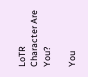LoTR Character Are You?

You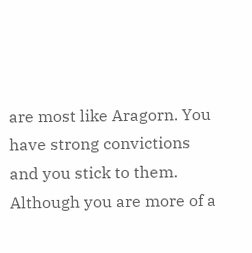are most like Aragorn. You have strong convictions and you stick to them. Although you are more of a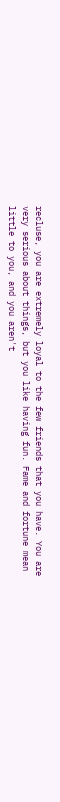recluse, you are extremely loyal to the few friends that you have. You are very serious about things, but you like having fun. Fame and fortune mean little to you, and you aren't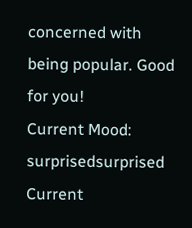concerned with being popular. Good for you!
Current Mood: surprisedsurprised
Current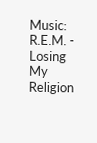Music: R.E.M. - Losing My Religion